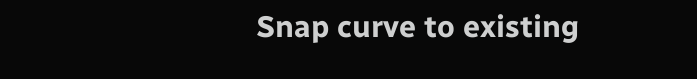Snap curve to existing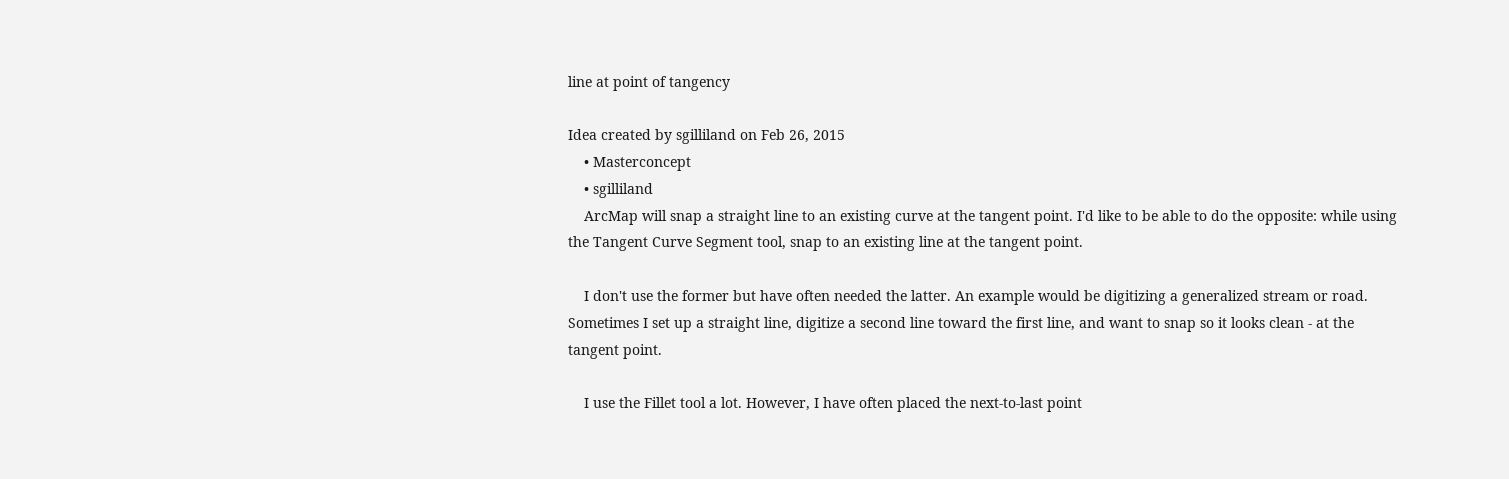line at point of tangency

Idea created by sgilliland on Feb 26, 2015
    • Masterconcept
    • sgilliland
    ArcMap will snap a straight line to an existing curve at the tangent point. I'd like to be able to do the opposite: while using the Tangent Curve Segment tool, snap to an existing line at the tangent point.

    I don't use the former but have often needed the latter. An example would be digitizing a generalized stream or road. Sometimes I set up a straight line, digitize a second line toward the first line, and want to snap so it looks clean - at the tangent point.

    I use the Fillet tool a lot. However, I have often placed the next-to-last point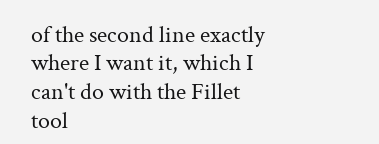of the second line exactly where I want it, which I can't do with the Fillet tool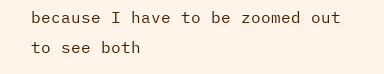because I have to be zoomed out to see both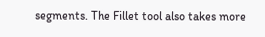segments. The Fillet tool also takes more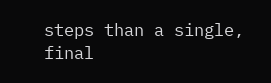steps than a single, final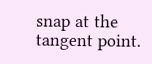snap at the tangent point.